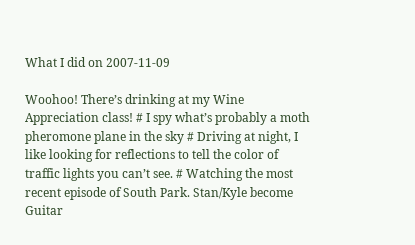What I did on 2007-11-09

Woohoo! There’s drinking at my Wine Appreciation class! # I spy what’s probably a moth pheromone plane in the sky # Driving at night, I like looking for reflections to tell the color of traffic lights you can’t see. # Watching the most recent episode of South Park. Stan/Kyle become Guitar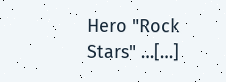Hero "Rock Stars" …[…]